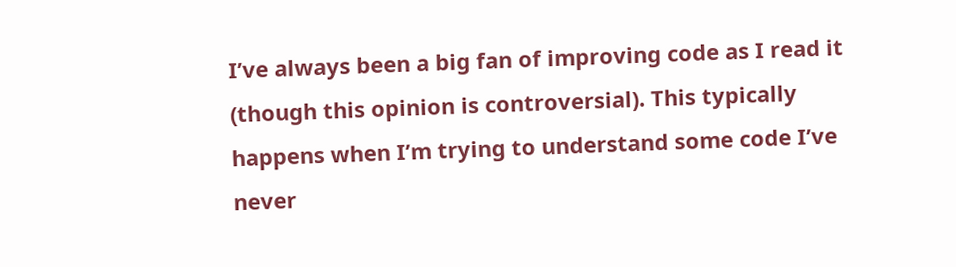I’ve always been a big fan of improving code as I read it (though this opinion is controversial). This typically happens when I’m trying to understand some code I’ve never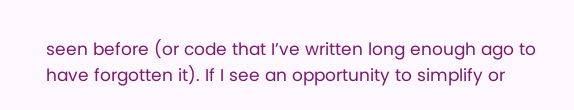seen before (or code that I’ve written long enough ago to have forgotten it). If I see an opportunity to simplify or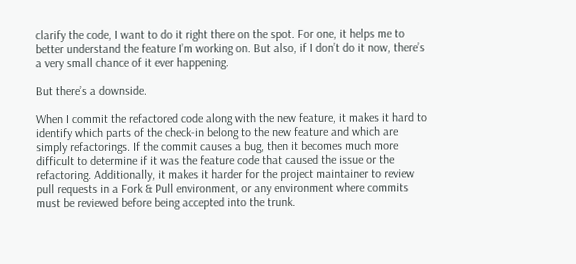clarify the code, I want to do it right there on the spot. For one, it helps me to better understand the feature I’m working on. But also, if I don’t do it now, there’s a very small chance of it ever happening.

But there’s a downside.

When I commit the refactored code along with the new feature, it makes it hard to identify which parts of the check-in belong to the new feature and which are simply refactorings. If the commit causes a bug, then it becomes much more difficult to determine if it was the feature code that caused the issue or the refactoring. Additionally, it makes it harder for the project maintainer to review pull requests in a Fork & Pull environment, or any environment where commits must be reviewed before being accepted into the trunk.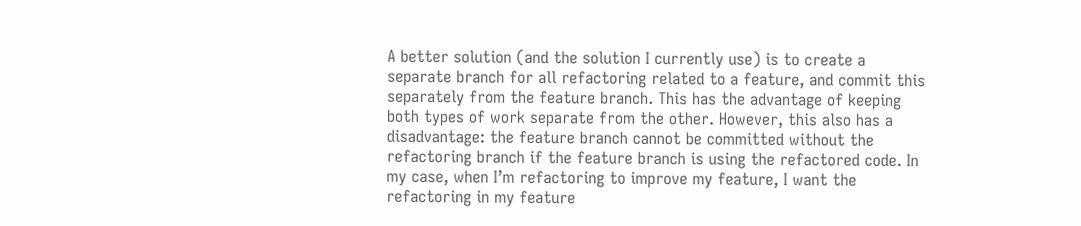A better solution (and the solution I currently use) is to create a separate branch for all refactoring related to a feature, and commit this separately from the feature branch. This has the advantage of keeping both types of work separate from the other. However, this also has a disadvantage: the feature branch cannot be committed without the refactoring branch if the feature branch is using the refactored code. In my case, when I’m refactoring to improve my feature, I want the refactoring in my feature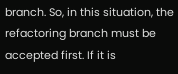branch. So, in this situation, the refactoring branch must be accepted first. If it is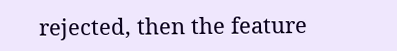rejected, then the feature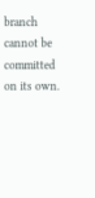branch cannot be committed on its own.